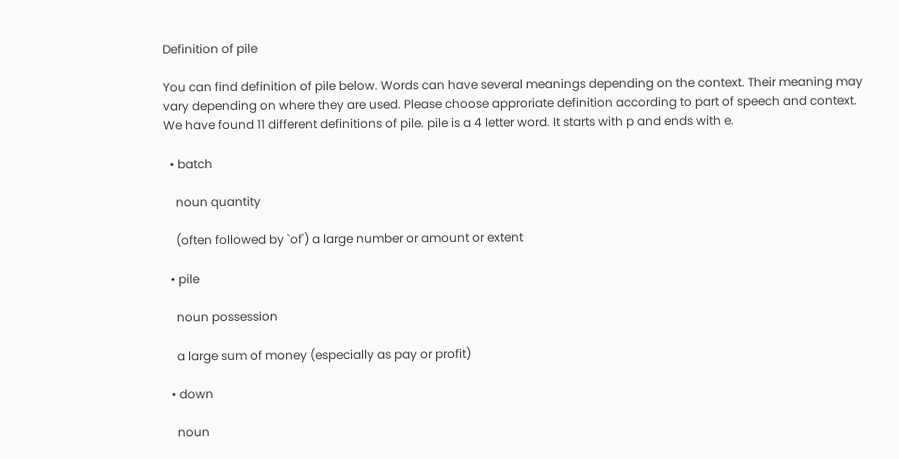Definition of pile

You can find definition of pile below. Words can have several meanings depending on the context. Their meaning may vary depending on where they are used. Please choose approriate definition according to part of speech and context. We have found 11 different definitions of pile. pile is a 4 letter word. It starts with p and ends with e.

  • batch

    noun quantity

    (often followed by `of') a large number or amount or extent

  • pile

    noun possession

    a large sum of money (especially as pay or profit)

  • down

    noun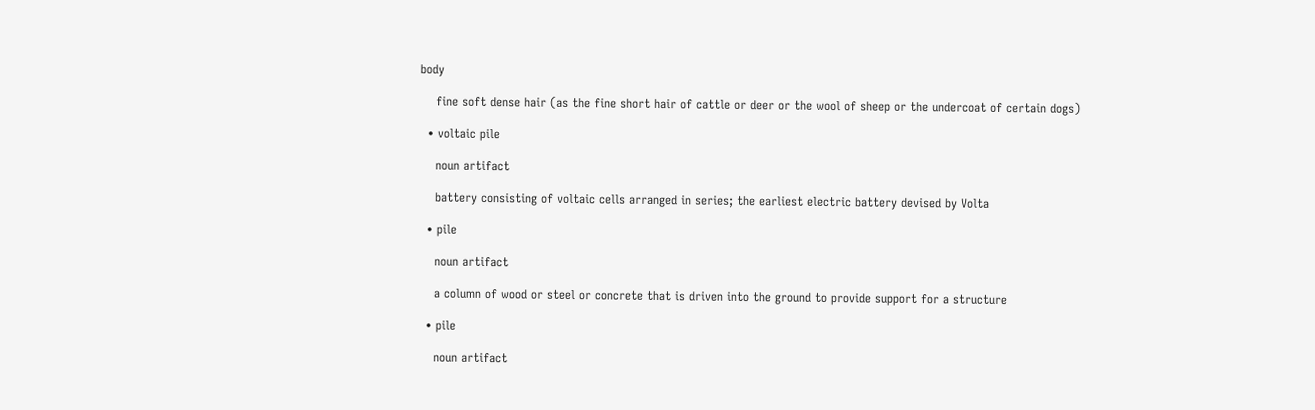body

    fine soft dense hair (as the fine short hair of cattle or deer or the wool of sheep or the undercoat of certain dogs)

  • voltaic pile

    noun artifact

    battery consisting of voltaic cells arranged in series; the earliest electric battery devised by Volta

  • pile

    noun artifact

    a column of wood or steel or concrete that is driven into the ground to provide support for a structure

  • pile

    noun artifact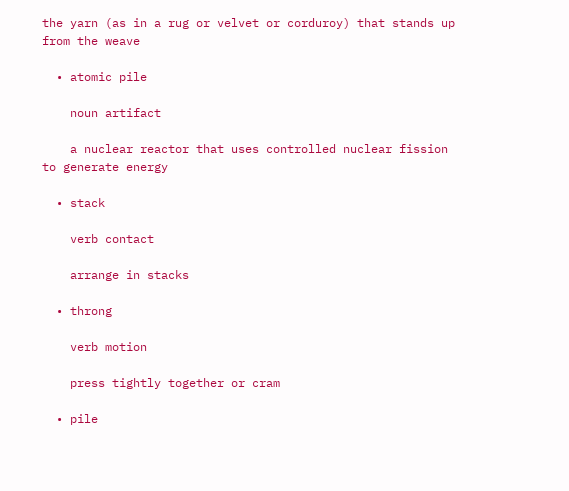the yarn (as in a rug or velvet or corduroy) that stands up from the weave

  • atomic pile

    noun artifact

    a nuclear reactor that uses controlled nuclear fission to generate energy

  • stack

    verb contact

    arrange in stacks

  • throng

    verb motion

    press tightly together or cram

  • pile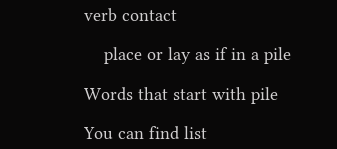verb contact

    place or lay as if in a pile

Words that start with pile

You can find list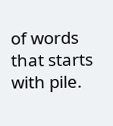of words that starts with pile.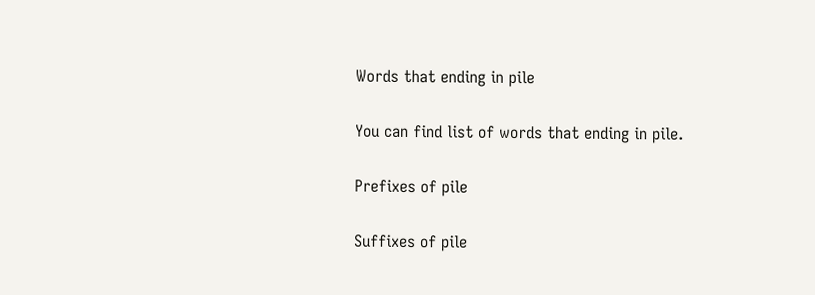Words that ending in pile

You can find list of words that ending in pile.

Prefixes of pile

Suffixes of pile